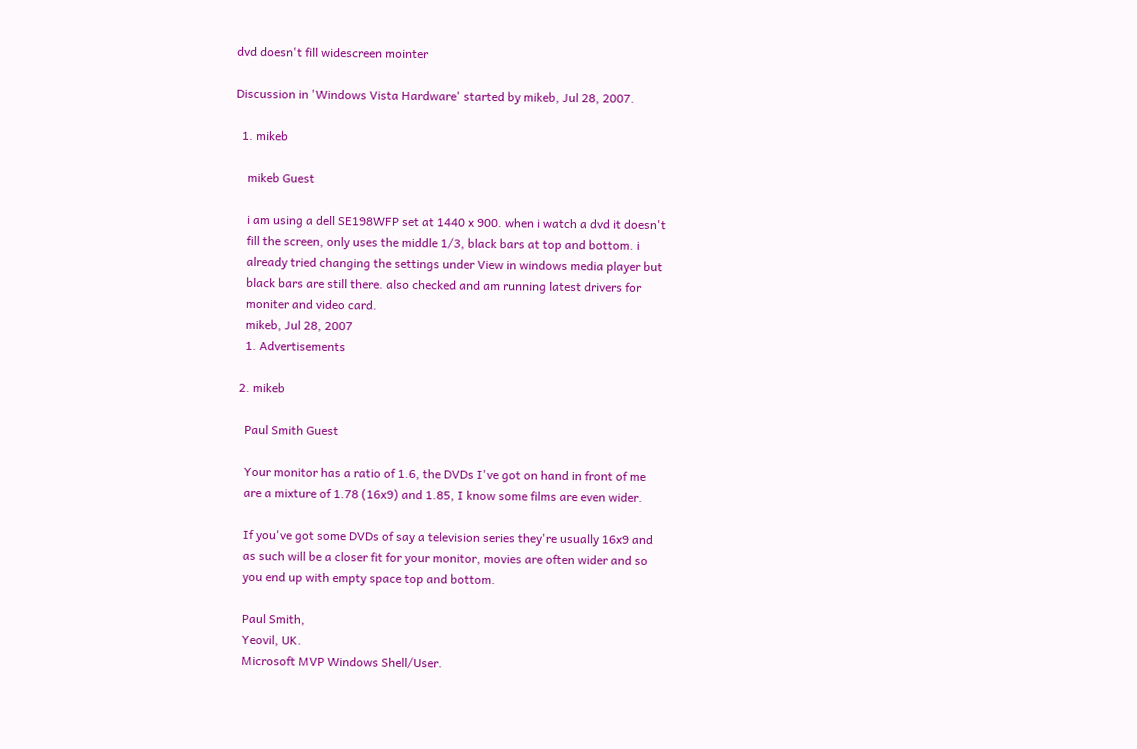dvd doesn't fill widescreen mointer

Discussion in 'Windows Vista Hardware' started by mikeb, Jul 28, 2007.

  1. mikeb

    mikeb Guest

    i am using a dell SE198WFP set at 1440 x 900. when i watch a dvd it doesn't
    fill the screen, only uses the middle 1/3, black bars at top and bottom. i
    already tried changing the settings under View in windows media player but
    black bars are still there. also checked and am running latest drivers for
    moniter and video card.
    mikeb, Jul 28, 2007
    1. Advertisements

  2. mikeb

    Paul Smith Guest

    Your monitor has a ratio of 1.6, the DVDs I've got on hand in front of me
    are a mixture of 1.78 (16x9) and 1.85, I know some films are even wider.

    If you've got some DVDs of say a television series they're usually 16x9 and
    as such will be a closer fit for your monitor, movies are often wider and so
    you end up with empty space top and bottom.

    Paul Smith,
    Yeovil, UK.
    Microsoft MVP Windows Shell/User.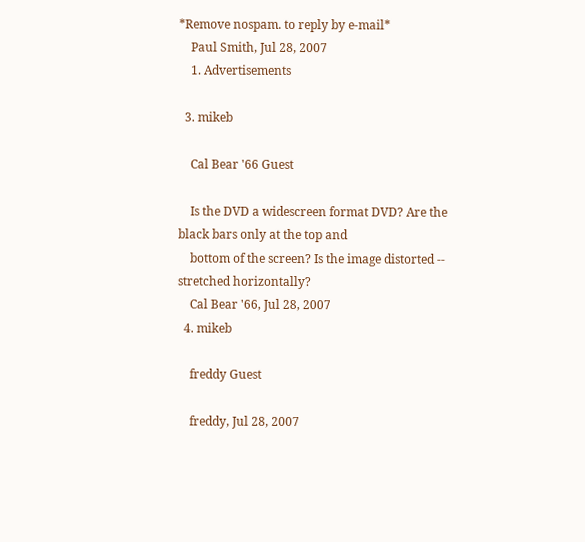*Remove nospam. to reply by e-mail*
    Paul Smith, Jul 28, 2007
    1. Advertisements

  3. mikeb

    Cal Bear '66 Guest

    Is the DVD a widescreen format DVD? Are the black bars only at the top and
    bottom of the screen? Is the image distorted -- stretched horizontally?
    Cal Bear '66, Jul 28, 2007
  4. mikeb

    freddy Guest

    freddy, Jul 28, 2007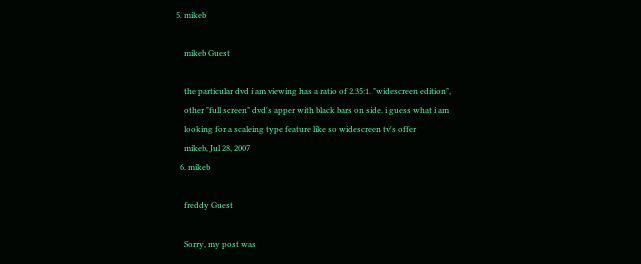5. mikeb

    mikeb Guest

    the particular dvd i am viewing has a ratio of 2.35:1. "widescreen edition",
    other "full screen" dvd's apper with black bars on side. i guess what i am
    looking for a scaleing type feature like so widescreen tv's offer
    mikeb, Jul 28, 2007
  6. mikeb

    freddy Guest

    Sorry, my post was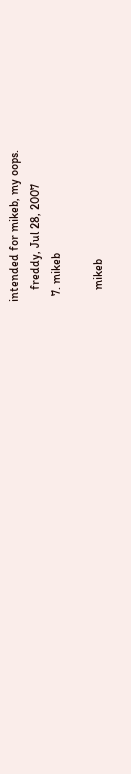intended for mikeb, my oops.
    freddy, Jul 28, 2007
  7. mikeb

    mikeb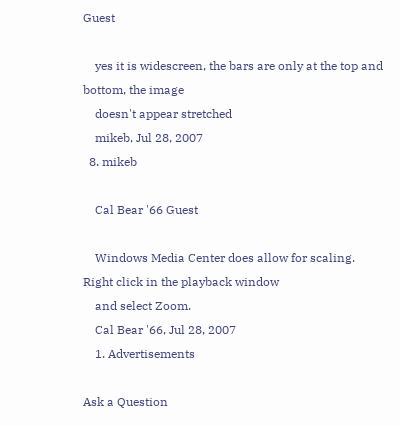Guest

    yes it is widescreen, the bars are only at the top and bottom, the image
    doesn't appear stretched
    mikeb, Jul 28, 2007
  8. mikeb

    Cal Bear '66 Guest

    Windows Media Center does allow for scaling. Right click in the playback window
    and select Zoom.
    Cal Bear '66, Jul 28, 2007
    1. Advertisements

Ask a Question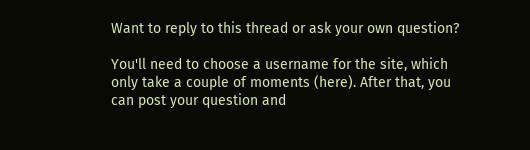Want to reply to this thread or ask your own question?

You'll need to choose a username for the site, which only take a couple of moments (here). After that, you can post your question and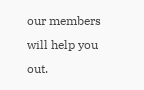our members will help you out.